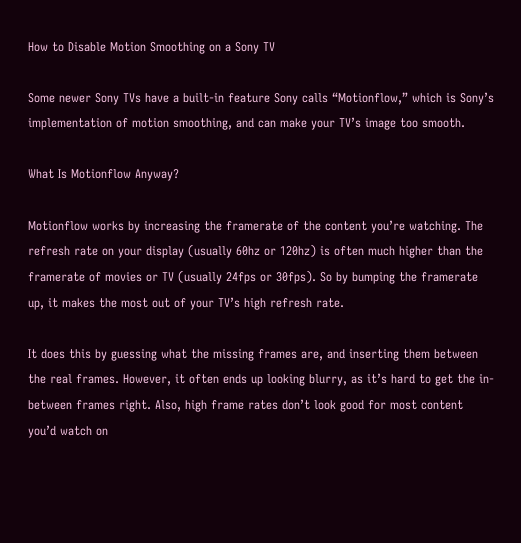How to Disable Motion Smoothing on a Sony TV

Some newer Sony TVs have a built-in feature Sony calls “Motionflow,” which is Sony’s implementation of motion smoothing, and can make your TV’s image too smooth.

What Is Motionflow Anyway?

Motionflow works by increasing the framerate of the content you’re watching. The refresh rate on your display (usually 60hz or 120hz) is often much higher than the framerate of movies or TV (usually 24fps or 30fps). So by bumping the framerate up, it makes the most out of your TV’s high refresh rate.

It does this by guessing what the missing frames are, and inserting them between the real frames. However, it often ends up looking blurry, as it’s hard to get the in-between frames right. Also, high frame rates don’t look good for most content you’d watch on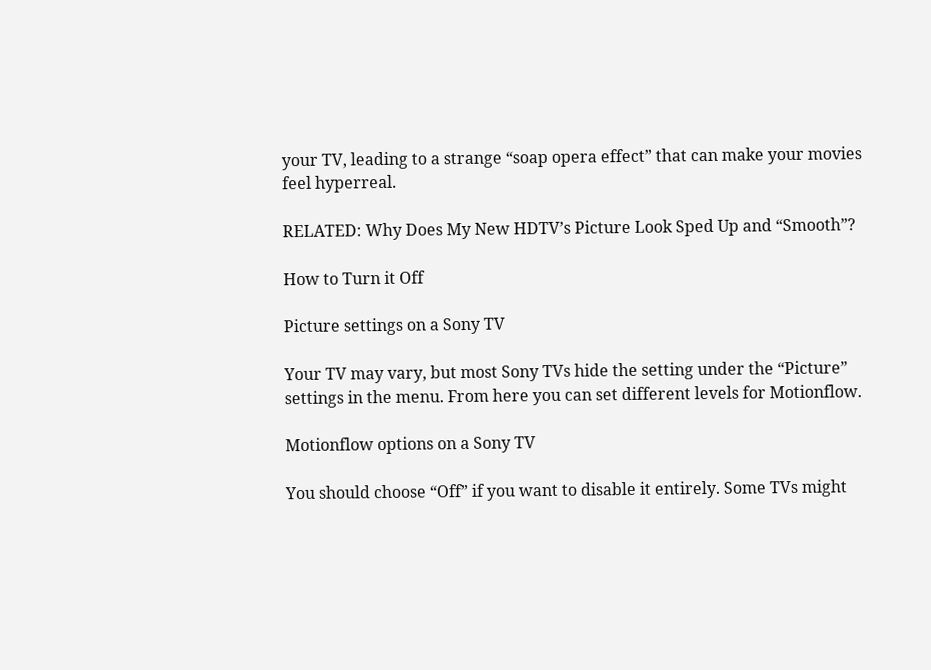your TV, leading to a strange “soap opera effect” that can make your movies feel hyperreal.

RELATED: Why Does My New HDTV’s Picture Look Sped Up and “Smooth”?

How to Turn it Off

Picture settings on a Sony TV

Your TV may vary, but most Sony TVs hide the setting under the “Picture” settings in the menu. From here you can set different levels for Motionflow.

Motionflow options on a Sony TV

You should choose “Off” if you want to disable it entirely. Some TVs might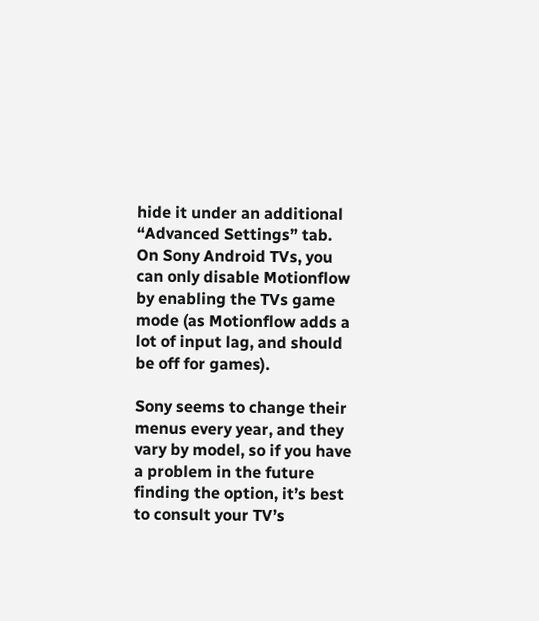hide it under an additional “Advanced Settings” tab. On Sony Android TVs, you can only disable Motionflow by enabling the TVs game mode (as Motionflow adds a lot of input lag, and should be off for games).

Sony seems to change their menus every year, and they vary by model, so if you have a problem in the future finding the option, it’s best to consult your TV’s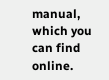manual, which you can find online.